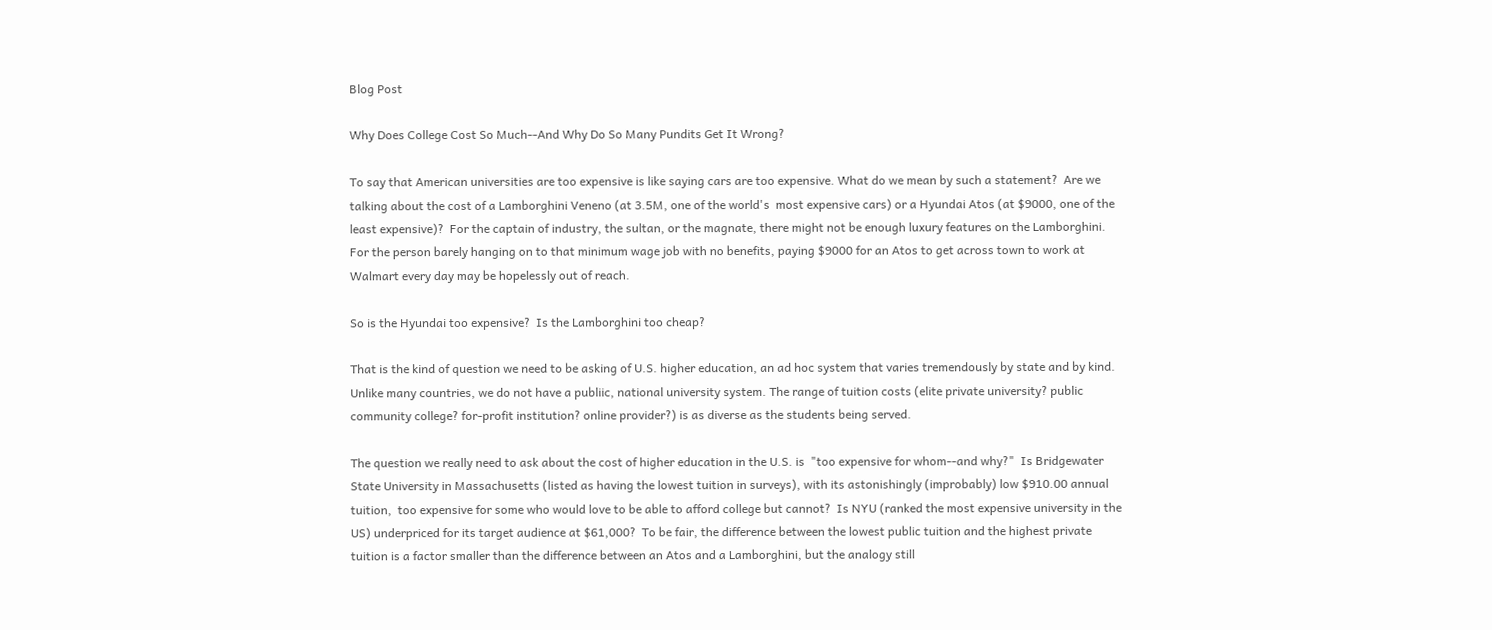Blog Post

Why Does College Cost So Much--And Why Do So Many Pundits Get It Wrong?

To say that American universities are too expensive is like saying cars are too expensive. What do we mean by such a statement?  Are we talking about the cost of a Lamborghini Veneno (at 3.5M, one of the world's  most expensive cars) or a Hyundai Atos (at $9000, one of the least expensive)?  For the captain of industry, the sultan, or the magnate, there might not be enough luxury features on the Lamborghini.  For the person barely hanging on to that minimum wage job with no benefits, paying $9000 for an Atos to get across town to work at Walmart every day may be hopelessly out of reach.

So is the Hyundai too expensive?  Is the Lamborghini too cheap?

That is the kind of question we need to be asking of U.S. higher education, an ad hoc system that varies tremendously by state and by kind. Unlike many countries, we do not have a publiic, national university system. The range of tuition costs (elite private university? public community college? for-profit institution? online provider?) is as diverse as the students being served.

The question we really need to ask about the cost of higher education in the U.S. is  "too expensive for whom--and why?"  Is Bridgewater State University in Massachusetts (listed as having the lowest tuition in surveys), with its astonishingly (improbably) low $910.00 annual tuition,  too expensive for some who would love to be able to afford college but cannot?  Is NYU (ranked the most expensive university in the US) underpriced for its target audience at $61,000?  To be fair, the difference between the lowest public tuition and the highest private tuition is a factor smaller than the difference between an Atos and a Lamborghini, but the analogy still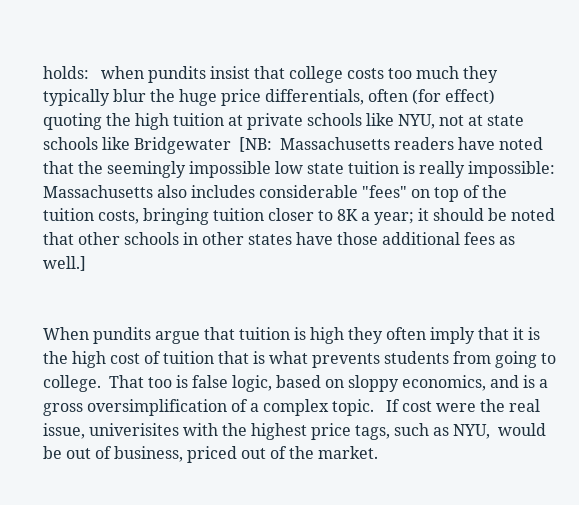holds:   when pundits insist that college costs too much they typically blur the huge price differentials, often (for effect) quoting the high tuition at private schools like NYU, not at state schools like Bridgewater  [NB:  Massachusetts readers have noted that the seemingly impossible low state tuition is really impossible:  Massachusetts also includes considerable "fees" on top of the tuition costs, bringing tuition closer to 8K a year; it should be noted that other schools in other states have those additional fees as well.]


When pundits argue that tuition is high they often imply that it is the high cost of tuition that is what prevents students from going to college.  That too is false logic, based on sloppy economics, and is a gross oversimplification of a complex topic.   If cost were the real issue, univerisites with the highest price tags, such as NYU,  would be out of business, priced out of the market.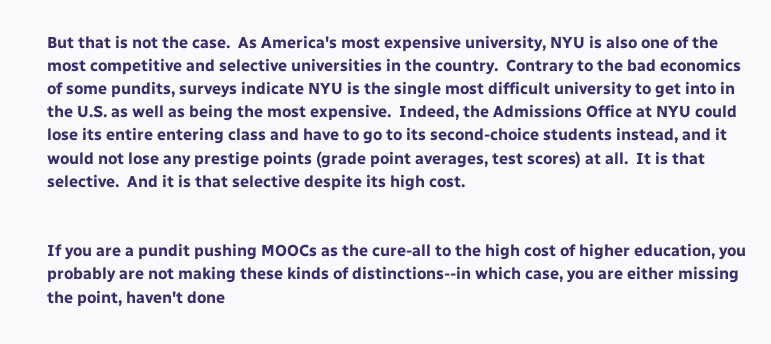But that is not the case.  As America's most expensive university, NYU is also one of the most competitive and selective universities in the country.  Contrary to the bad economics of some pundits, surveys indicate NYU is the single most difficult university to get into in the U.S. as well as being the most expensive.  Indeed, the Admissions Office at NYU could lose its entire entering class and have to go to its second-choice students instead, and it would not lose any prestige points (grade point averages, test scores) at all.  It is that selective.  And it is that selective despite its high cost.


If you are a pundit pushing MOOCs as the cure-all to the high cost of higher education, you probably are not making these kinds of distinctions--in which case, you are either missing the point, haven't done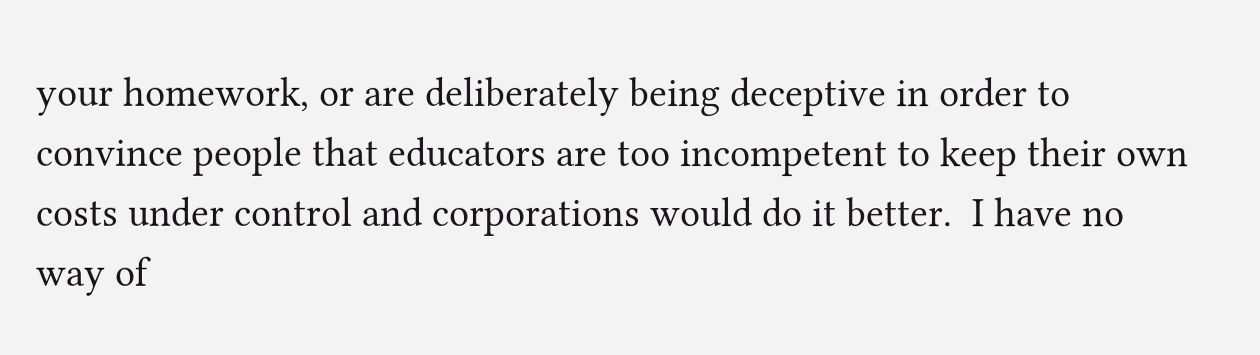your homework, or are deliberately being deceptive in order to convince people that educators are too incompetent to keep their own costs under control and corporations would do it better.  I have no way of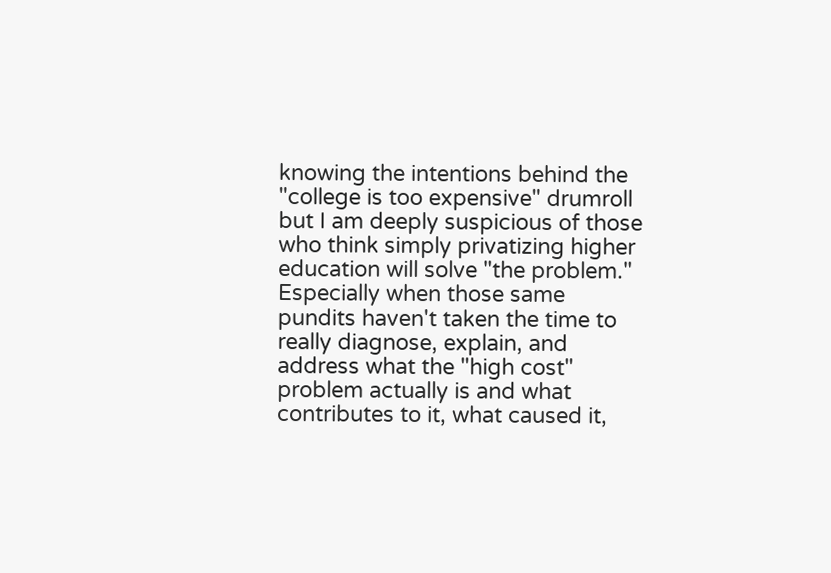knowing the intentions behind the "college is too expensive" drumroll but I am deeply suspicious of those who think simply privatizing higher education will solve "the problem."   Especially when those same pundits haven't taken the time to really diagnose, explain, and address what the "high cost" problem actually is and what contributes to it, what caused it,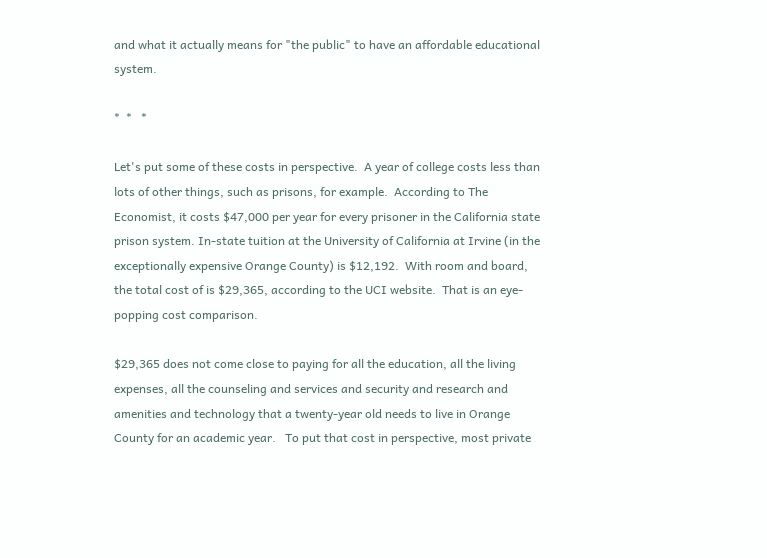and what it actually means for "the public" to have an affordable educational system.

*  *   *

Let's put some of these costs in perspective.  A year of college costs less than lots of other things, such as prisons, for example.  According to The Economist, it costs $47,000 per year for every prisoner in the California state prison system. In-state tuition at the University of California at Irvine (in the exceptionally expensive Orange County) is $12,192.  With room and board, the total cost of is $29,365, according to the UCI website.  That is an eye-popping cost comparison.

$29,365 does not come close to paying for all the education, all the living expenses, all the counseling and services and security and research and amenities and technology that a twenty-year old needs to live in Orange County for an academic year.   To put that cost in perspective, most private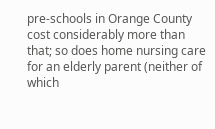pre-schools in Orange County cost considerably more than that; so does home nursing care for an elderly parent (neither of which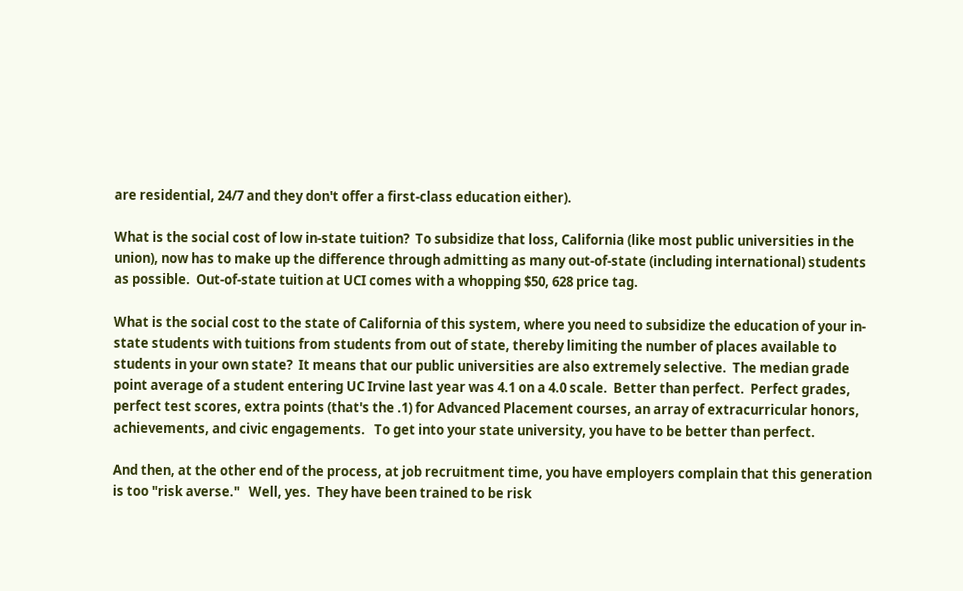are residential, 24/7 and they don't offer a first-class education either).

What is the social cost of low in-state tuition?  To subsidize that loss, California (like most public universities in the union), now has to make up the difference through admitting as many out-of-state (including international) students as possible.  Out-of-state tuition at UCI comes with a whopping $50, 628 price tag.

What is the social cost to the state of California of this system, where you need to subsidize the education of your in-state students with tuitions from students from out of state, thereby limiting the number of places available to students in your own state?  It means that our public universities are also extremely selective.  The median grade point average of a student entering UC Irvine last year was 4.1 on a 4.0 scale.  Better than perfect.  Perfect grades, perfect test scores, extra points (that's the .1) for Advanced Placement courses, an array of extracurricular honors, achievements, and civic engagements.   To get into your state university, you have to be better than perfect.

And then, at the other end of the process, at job recruitment time, you have employers complain that this generation is too "risk averse."   Well, yes.  They have been trained to be risk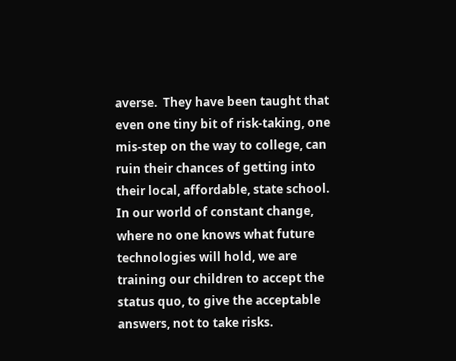averse.  They have been taught that even one tiny bit of risk-taking, one mis-step on the way to college, can ruin their chances of getting into their local, affordable, state school.   In our world of constant change, where no one knows what future technologies will hold, we are training our children to accept the status quo, to give the acceptable answers, not to take risks.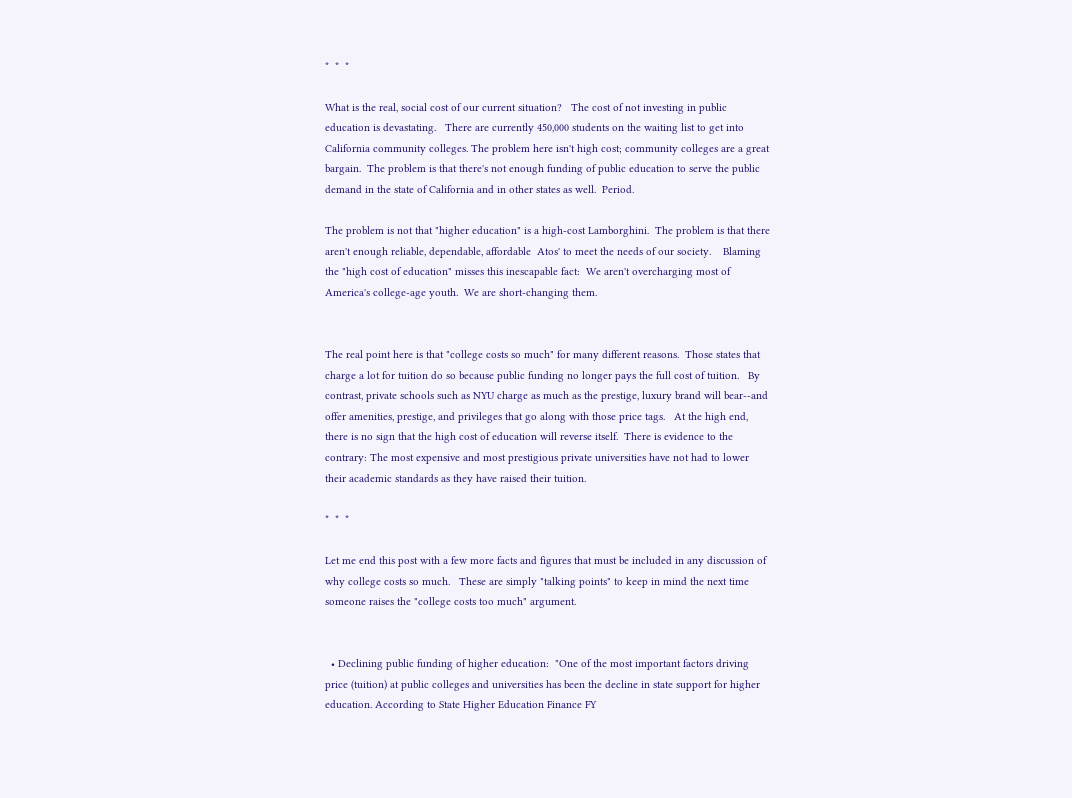*  *  *

What is the real, social cost of our current situation?   The cost of not investing in public education is devastating.   There are currently 450,000 students on the waiting list to get into California community colleges. The problem here isn't high cost; community colleges are a great bargain.  The problem is that there's not enough funding of public education to serve the public demand in the state of California and in other states as well.  Period.

The problem is not that "higher education" is a high-cost Lamborghini.  The problem is that there aren't enough reliable, dependable, affordable  Atos' to meet the needs of our society.    Blaming the "high cost of education" misses this inescapable fact:  We aren't overcharging most of America's college-age youth.  We are short-changing them.


The real point here is that "college costs so much" for many different reasons.  Those states that charge a lot for tuition do so because public funding no longer pays the full cost of tuition.   By contrast, private schools such as NYU charge as much as the prestige, luxury brand will bear--and offer amenities, prestige, and privileges that go along with those price tags.   At the high end, there is no sign that the high cost of education will reverse itself.  There is evidence to the contrary: The most expensive and most prestigious private universities have not had to lower their academic standards as they have raised their tuition.

*  *  *

Let me end this post with a few more facts and figures that must be included in any discussion of why college costs so much.   These are simply "talking points" to keep in mind the next time someone raises the "college costs too much" argument.


  • Declining public funding of higher education:  "One of the most important factors driving price (tuition) at public colleges and universities has been the decline in state support for higher education. According to State Higher Education Finance FY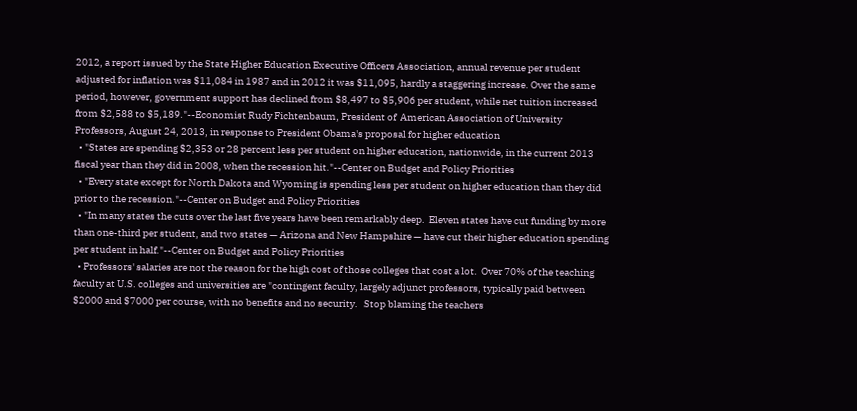2012, a report issued by the State Higher Education Executive Officers Association, annual revenue per student adjusted for inflation was $11,084 in 1987 and in 2012 it was $11,095, hardly a staggering increase. Over the same period, however, government support has declined from $8,497 to $5,906 per student, while net tuition increased from $2,588 to $5,189."--Economist Rudy Fichtenbaum, President of  American Association of University Professors, August 24, 2013, in response to President Obama's proposal for higher education
  • "States are spending $2,353 or 28 percent less per student on higher education, nationwide, in the current 2013 fiscal year than they did in 2008, when the recession hit."--Center on Budget and Policy Priorities
  • "Every state except for North Dakota and Wyoming is spending less per student on higher education than they did prior to the recession."--Center on Budget and Policy Priorities
  • "In many states the cuts over the last five years have been remarkably deep.  Eleven states have cut funding by more than one-third per student, and two states — Arizona and New Hampshire — have cut their higher education spending per student in half."--Center on Budget and Policy Priorities
  • Professors' salaries are not the reason for the high cost of those colleges that cost a lot.  Over 70% of the teaching faculty at U.S. colleges and universities are "contingent faculty, largely adjunct professors, typically paid between $2000 and $7000 per course, with no benefits and no security.   Stop blaming the teachers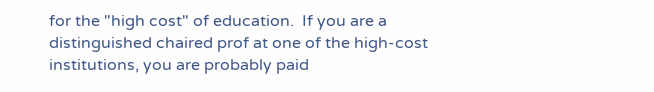for the "high cost" of education.  If you are a distinguished chaired prof at one of the high-cost institutions, you are probably paid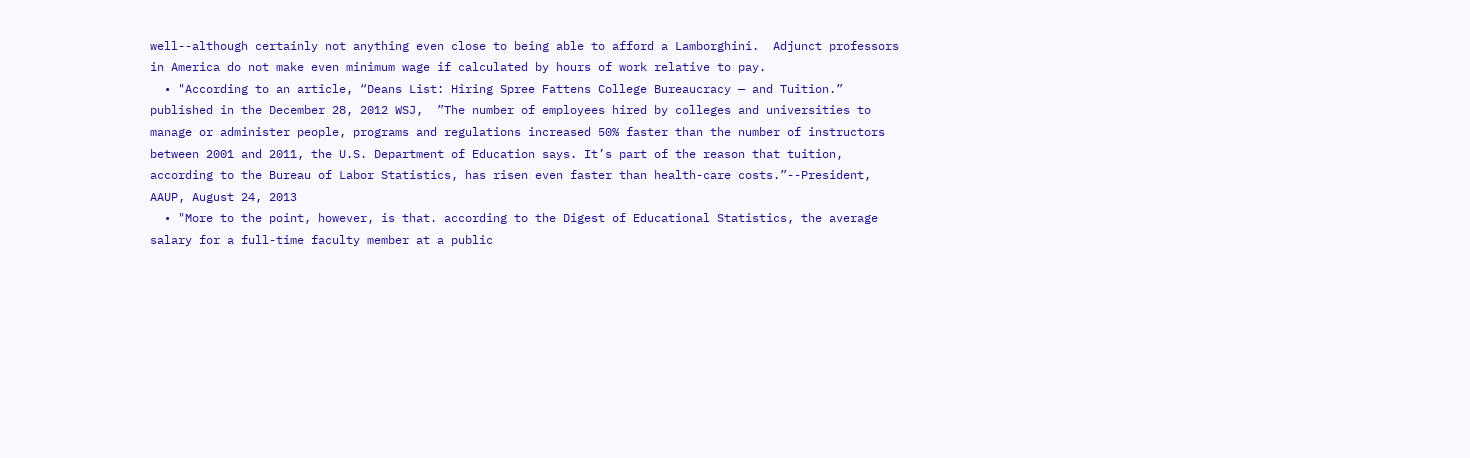well--although certainly not anything even close to being able to afford a Lamborghini.  Adjunct professors in America do not make even minimum wage if calculated by hours of work relative to pay.
  • "According to an article, “Deans List: Hiring Spree Fattens College Bureaucracy — and Tuition.” published in the December 28, 2012 WSJ,  ”The number of employees hired by colleges and universities to manage or administer people, programs and regulations increased 50% faster than the number of instructors between 2001 and 2011, the U.S. Department of Education says. It’s part of the reason that tuition, according to the Bureau of Labor Statistics, has risen even faster than health-care costs.”--President, AAUP, August 24, 2013
  • "More to the point, however, is that. according to the Digest of Educational Statistics, the average salary for a full-time faculty member at a public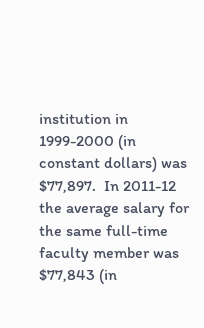institution in 1999-2000 (in constant dollars) was $77,897.  In 2011-12 the average salary for the same full-time faculty member was $77,843 (in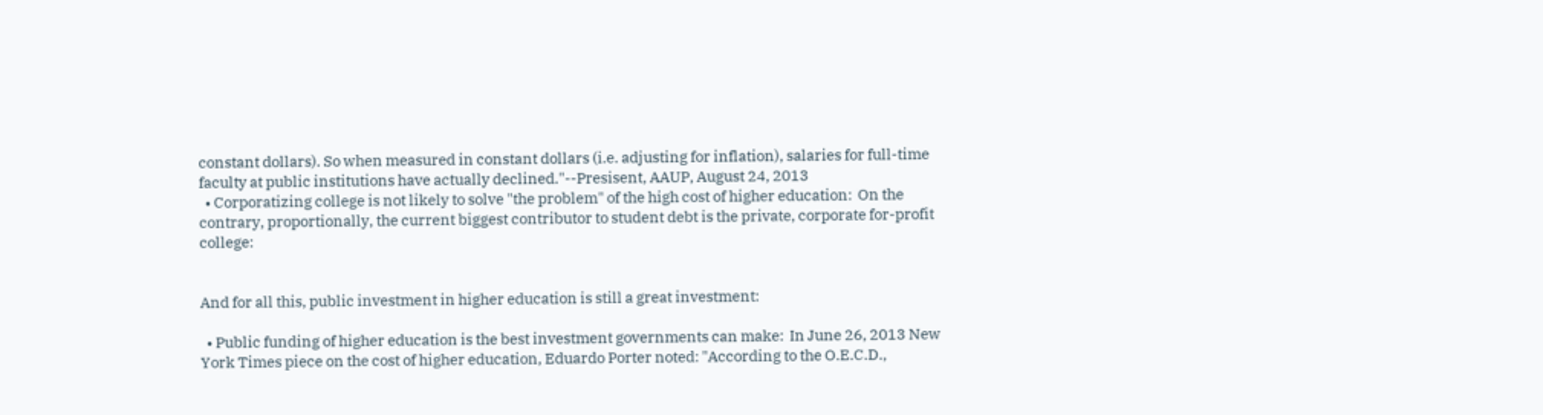constant dollars). So when measured in constant dollars (i.e. adjusting for inflation), salaries for full-time faculty at public institutions have actually declined."--Presisent, AAUP, August 24, 2013
  • Corporatizing college is not likely to solve "the problem" of the high cost of higher education:  On the contrary, proportionally, the current biggest contributor to student debt is the private, corporate for-profit college:


And for all this, public investment in higher education is still a great investment:

  • Public funding of higher education is the best investment governments can make:  In June 26, 2013 New York Times piece on the cost of higher education, Eduardo Porter noted: "According to the O.E.C.D.,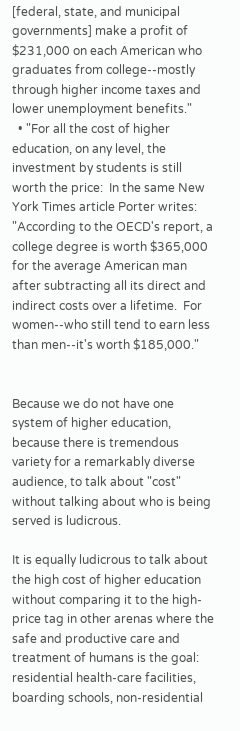[federal, state, and municipal governments] make a profit of $231,000 on each American who graduates from college--mostly through higher income taxes and lower unemployment benefits."
  • "For all the cost of higher education, on any level, the investment by students is still worth the price:  In the same New York Times article Porter writes:  "According to the OECD's report, a college degree is worth $365,000 for the average American man after subtracting all its direct and indirect costs over a lifetime.  For women--who still tend to earn less than men--it's worth $185,000."


Because we do not have one system of higher education, because there is tremendous variety for a remarkably diverse audience, to talk about "cost" without talking about who is being served is ludicrous.

It is equally ludicrous to talk about the high cost of higher education without comparing it to the high-price tag in other arenas where the safe and productive care and treatment of humans is the goal:   residential health-care facilities, boarding schools, non-residential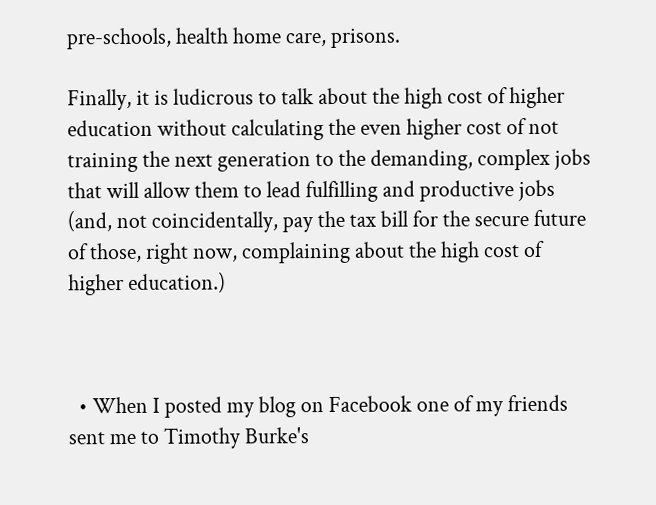pre-schools, health home care, prisons.

Finally, it is ludicrous to talk about the high cost of higher education without calculating the even higher cost of not training the next generation to the demanding, complex jobs that will allow them to lead fulfilling and productive jobs (and, not coincidentally, pay the tax bill for the secure future of those, right now, complaining about the high cost of higher education.)



  • When I posted my blog on Facebook one of my friends sent me to Timothy Burke's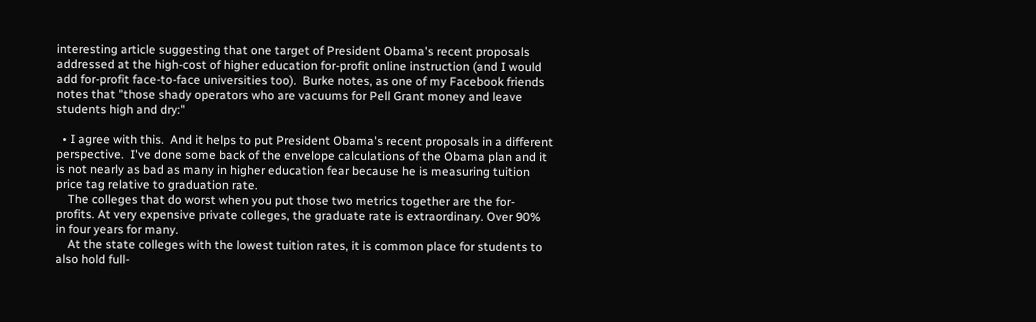interesting article suggesting that one target of President Obama's recent proposals addressed at the high-cost of higher education for-profit online instruction (and I would add for-profit face-to-face universities too).  Burke notes, as one of my Facebook friends notes that "those shady operators who are vacuums for Pell Grant money and leave students high and dry:"

  • I agree with this.  And it helps to put President Obama's recent proposals in a different perspective.  I've done some back of the envelope calculations of the Obama plan and it is not nearly as bad as many in higher education fear because he is measuring tuition price tag relative to graduation rate.
    The colleges that do worst when you put those two metrics together are the for-profits. At very expensive private colleges, the graduate rate is extraordinary. Over 90% in four years for many.
    At the state colleges with the lowest tuition rates, it is common place for students to also hold full-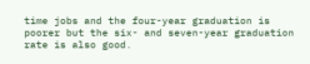time jobs and the four-year graduation is poorer but the six- and seven-year graduation rate is also good.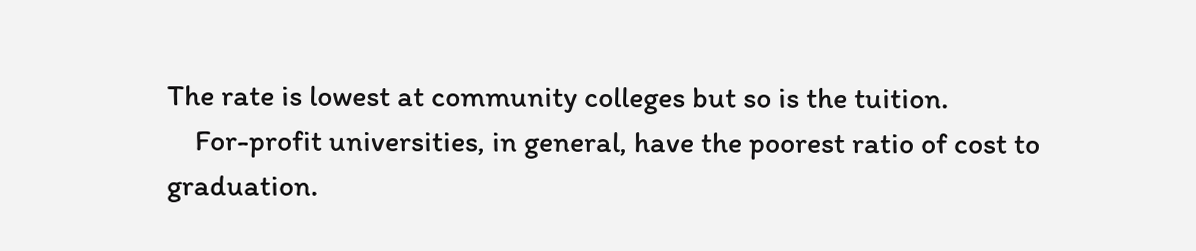The rate is lowest at community colleges but so is the tuition.
    For-profit universities, in general, have the poorest ratio of cost to graduation.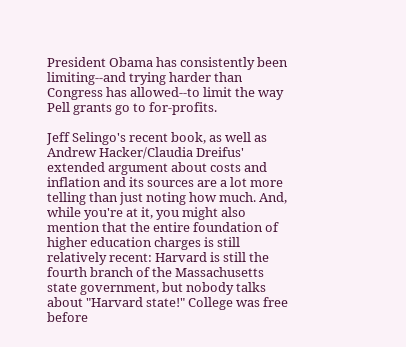President Obama has consistently been limiting--and trying harder than Congress has allowed--to limit the way Pell grants go to for-profits.

Jeff Selingo's recent book, as well as Andrew Hacker/Claudia Dreifus' extended argument about costs and inflation and its sources are a lot more telling than just noting how much. And, while you're at it, you might also mention that the entire foundation of higher education charges is still relatively recent: Harvard is still the fourth branch of the Massachusetts state government, but nobody talks about "Harvard state!" College was free before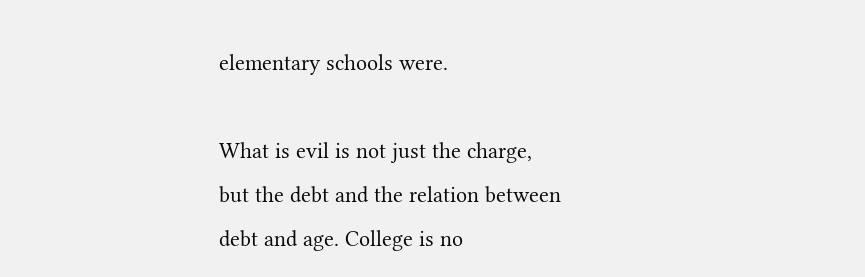elementary schools were.

What is evil is not just the charge, but the debt and the relation between debt and age. College is no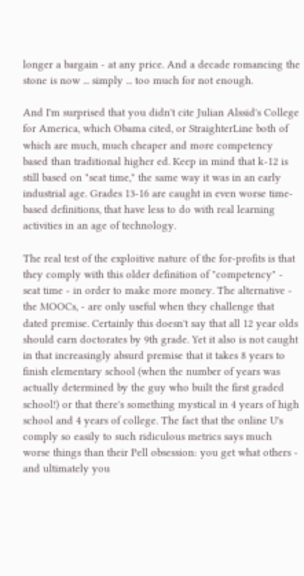longer a bargain - at any price. And a decade romancing the stone is now ... simply ... too much for not enough.

And I'm surprised that you didn't cite Julian Alssid's College for America, which Obama cited, or StraighterLine both of which are much, much cheaper and more competency based than traditional higher ed. Keep in mind that k-12 is still based on "seat time," the same way it was in an early industrial age. Grades 13-16 are caught in even worse time-based definitions, that have less to do with real learning activities in an age of technology.

The real test of the exploitive nature of the for-profits is that they comply with this older definition of "competency" - seat time - in order to make more money. The alternative - the MOOCs, - are only useful when they challenge that dated premise. Certainly this doesn't say that all 12 year olds should earn doctorates by 9th grade. Yet it also is not caught in that increasingly absurd premise that it takes 8 years to finish elementary school (when the number of years was actually determined by the guy who built the first graded school!) or that there's something mystical in 4 years of high school and 4 years of college. The fact that the online U's comply so easily to such ridiculous metrics says much worse things than their Pell obsession: you get what others - and ultimately you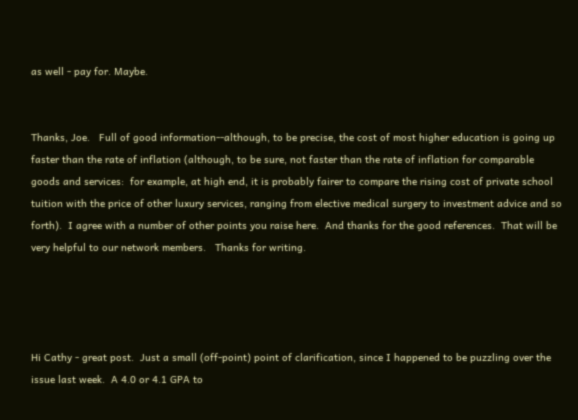as well - pay for. Maybe.


Thanks, Joe.   Full of good information--although, to be precise, the cost of most higher education is going up faster than the rate of inflation (although, to be sure, not faster than the rate of inflation for comparable goods and services:  for example, at high end, it is probably fairer to compare the rising cost of private school tuition with the price of other luxury services, ranging from elective medical surgery to investment advice and so forth).  I agree with a number of other points you raise here.  And thanks for the good references.  That will be very helpful to our network members.   Thanks for writing.




Hi Cathy - great post.  Just a small (off-point) point of clarification, since I happened to be puzzling over the issue last week.  A 4.0 or 4.1 GPA to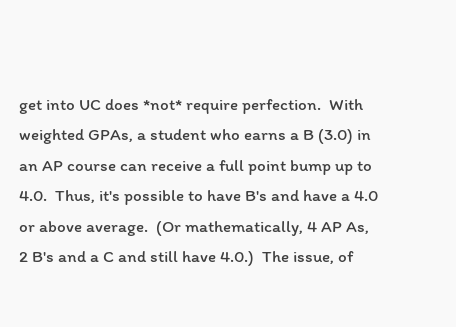get into UC does *not* require perfection.  With weighted GPAs, a student who earns a B (3.0) in an AP course can receive a full point bump up to 4.0.  Thus, it's possible to have B's and have a 4.0 or above average.  (Or mathematically, 4 AP As, 2 B's and a C and still have 4.0.)  The issue, of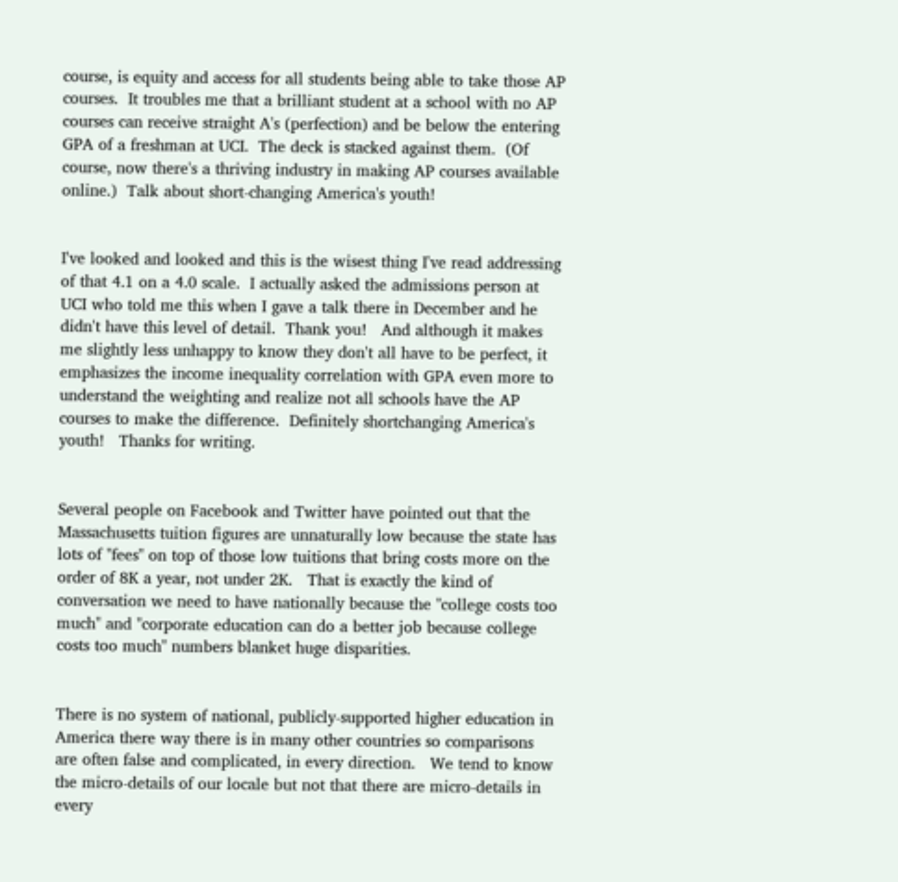course, is equity and access for all students being able to take those AP courses.  It troubles me that a brilliant student at a school with no AP courses can receive straight A's (perfection) and be below the entering GPA of a freshman at UCI.  The deck is stacked against them.  (Of course, now there's a thriving industry in making AP courses available online.)  Talk about short-changing America's youth!


I've looked and looked and this is the wisest thing I've read addressing of that 4.1 on a 4.0 scale.  I actually asked the admissions person at UCI who told me this when I gave a talk there in December and he didn't have this level of detail.  Thank you!   And although it makes me slightly less unhappy to know they don't all have to be perfect, it emphasizes the income inequality correlation with GPA even more to understand the weighting and realize not all schools have the AP courses to make the difference.  Definitely shortchanging America's youth!   Thanks for writing.


Several people on Facebook and Twitter have pointed out that the Massachusetts tuition figures are unnaturally low because the state has lots of "fees" on top of those low tuitions that bring costs more on the order of 8K a year, not under 2K.   That is exactly the kind of conversation we need to have nationally because the "college costs too much" and "corporate education can do a better job because college costs too much" numbers blanket huge disparities.


There is no system of national, publicly-supported higher education in America there way there is in many other countries so comparisons are often false and complicated, in every direction.   We tend to know the micro-details of our locale but not that there are micro-details in every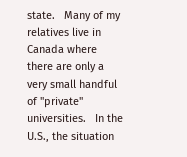state.   Many of my relatives live in Canada where there are only a very small handful of "private" universities.   In the U.S., the situation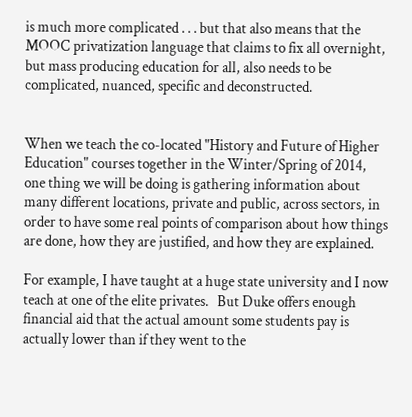is much more complicated . . . but that also means that the MOOC privatization language that claims to fix all overnight, but mass producing education for all, also needs to be complicated, nuanced, specific and deconstructed.


When we teach the co-located "History and Future of Higher Education" courses together in the Winter/Spring of 2014, one thing we will be doing is gathering information about many different locations, private and public, across sectors, in order to have some real points of comparison about how things are done, how they are justified, and how they are explained.

For example, I have taught at a huge state university and I now teach at one of the elite privates.   But Duke offers enough financial aid that the actual amount some students pay is actually lower than if they went to the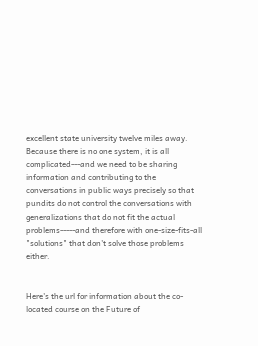excellent state university twelve miles away.   Because there is no one system, it is all complicated---and we need to be sharing information and contributing to the conversations in public ways precisely so that pundits do not control the conversations with generalizations that do not fit the actual problems-----and therefore with one-size-fits-all "solutions" that don't solve those problems either.


Here's the url for information about the co-located course on the Future of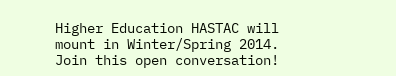Higher Education HASTAC will mount in Winter/Spring 2014.  Join this open conversation!